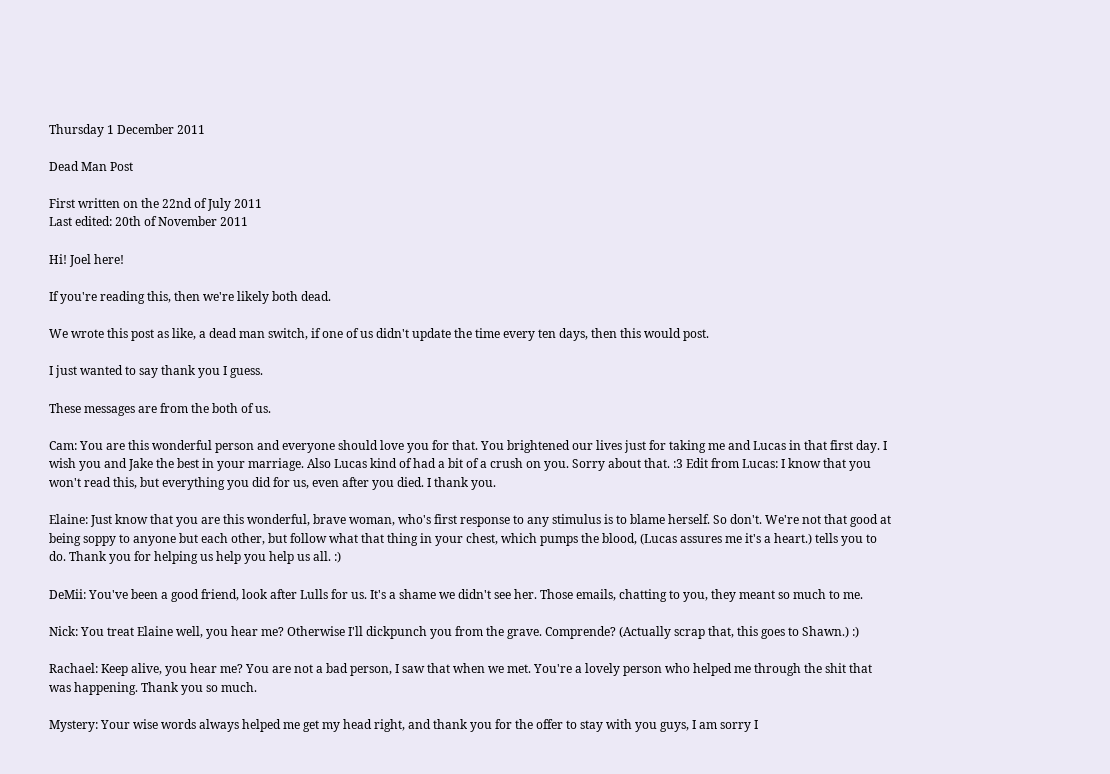Thursday 1 December 2011

Dead Man Post

First written on the 22nd of July 2011
Last edited: 20th of November 2011

Hi! Joel here!

If you're reading this, then we're likely both dead.

We wrote this post as like, a dead man switch, if one of us didn't update the time every ten days, then this would post.

I just wanted to say thank you I guess.

These messages are from the both of us.

Cam: You are this wonderful person and everyone should love you for that. You brightened our lives just for taking me and Lucas in that first day. I wish you and Jake the best in your marriage. Also Lucas kind of had a bit of a crush on you. Sorry about that. :3 Edit from Lucas: I know that you won't read this, but everything you did for us, even after you died. I thank you.

Elaine: Just know that you are this wonderful, brave woman, who's first response to any stimulus is to blame herself. So don't. We're not that good at being soppy to anyone but each other, but follow what that thing in your chest, which pumps the blood, (Lucas assures me it's a heart.) tells you to do. Thank you for helping us help you help us all. :)

DeMii: You've been a good friend, look after Lulls for us. It's a shame we didn't see her. Those emails, chatting to you, they meant so much to me.

Nick: You treat Elaine well, you hear me? Otherwise I'll dickpunch you from the grave. Comprende? (Actually scrap that, this goes to Shawn.) :)

Rachael: Keep alive, you hear me? You are not a bad person, I saw that when we met. You're a lovely person who helped me through the shit that was happening. Thank you so much.

Mystery: Your wise words always helped me get my head right, and thank you for the offer to stay with you guys, I am sorry I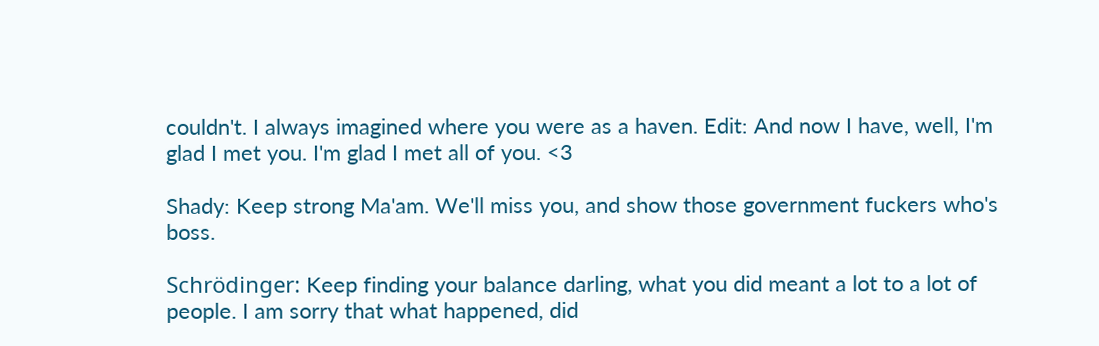couldn't. I always imagined where you were as a haven. Edit: And now I have, well, I'm glad I met you. I'm glad I met all of you. <3

Shady: Keep strong Ma'am. We'll miss you, and show those government fuckers who's boss.

Schrödinger: Keep finding your balance darling, what you did meant a lot to a lot of people. I am sorry that what happened, did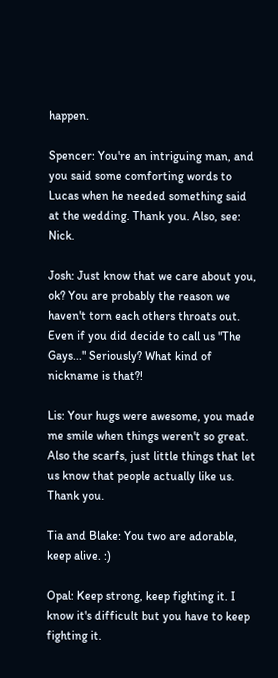happen.

Spencer: You're an intriguing man, and you said some comforting words to Lucas when he needed something said at the wedding. Thank you. Also, see: Nick.

Josh: Just know that we care about you, ok? You are probably the reason we haven't torn each others throats out. Even if you did decide to call us "The Gays..." Seriously? What kind of nickname is that?!

Lis: Your hugs were awesome, you made me smile when things weren't so great. Also the scarfs, just little things that let us know that people actually like us. Thank you.

Tia and Blake: You two are adorable, keep alive. :)

Opal: Keep strong, keep fighting it. I know it's difficult but you have to keep fighting it.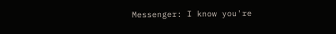Messenger: I know you're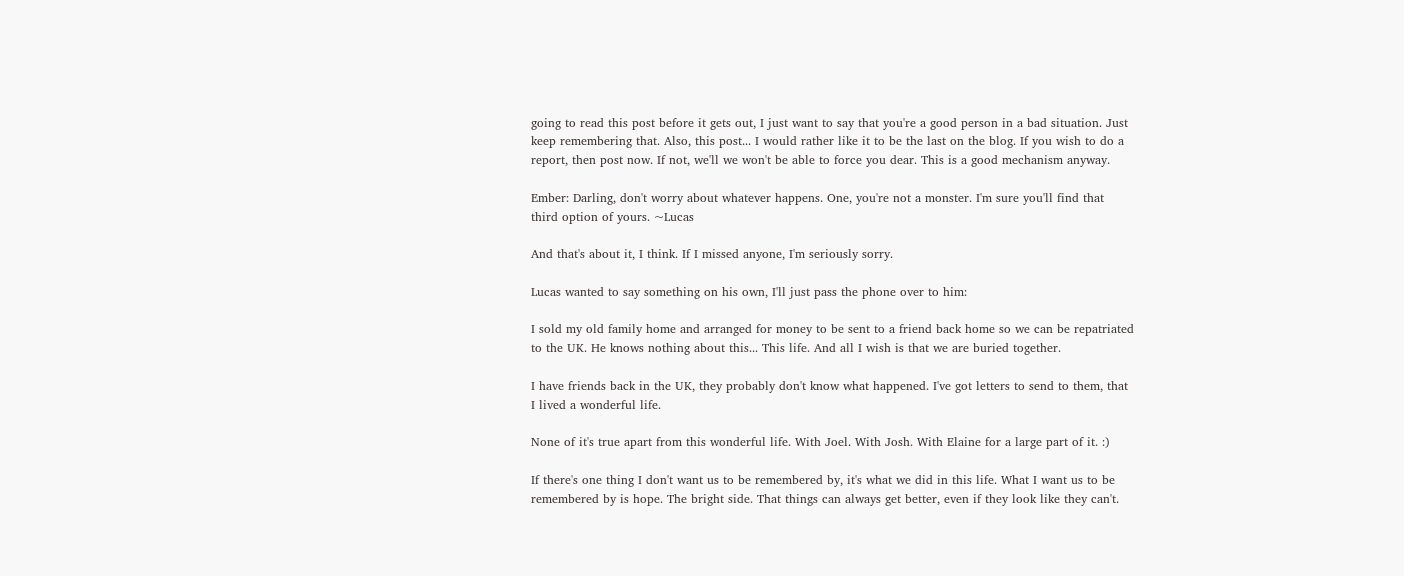going to read this post before it gets out, I just want to say that you're a good person in a bad situation. Just keep remembering that. Also, this post... I would rather like it to be the last on the blog. If you wish to do a report, then post now. If not, we'll we won't be able to force you dear. This is a good mechanism anyway.

Ember: Darling, don't worry about whatever happens. One, you're not a monster. I'm sure you'll find that third option of yours. ~Lucas

And that's about it, I think. If I missed anyone, I'm seriously sorry.

Lucas wanted to say something on his own, I'll just pass the phone over to him:

I sold my old family home and arranged for money to be sent to a friend back home so we can be repatriated to the UK. He knows nothing about this... This life. And all I wish is that we are buried together.

I have friends back in the UK, they probably don't know what happened. I've got letters to send to them, that I lived a wonderful life.

None of it's true apart from this wonderful life. With Joel. With Josh. With Elaine for a large part of it. :)

If there's one thing I don't want us to be remembered by, it's what we did in this life. What I want us to be remembered by is hope. The bright side. That things can always get better, even if they look like they can't.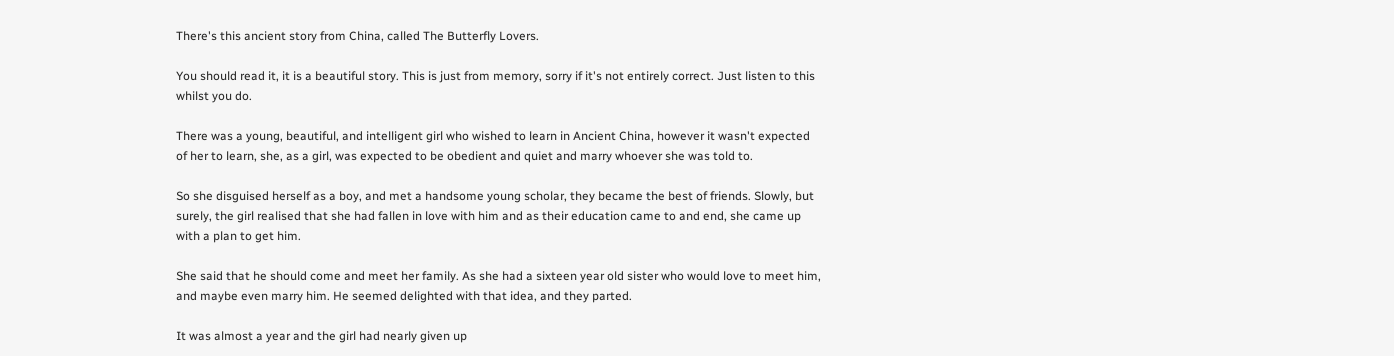There's this ancient story from China, called The Butterfly Lovers.

You should read it, it is a beautiful story. This is just from memory, sorry if it's not entirely correct. Just listen to this whilst you do.

There was a young, beautiful, and intelligent girl who wished to learn in Ancient China, however it wasn't expected of her to learn, she, as a girl, was expected to be obedient and quiet and marry whoever she was told to.

So she disguised herself as a boy, and met a handsome young scholar, they became the best of friends. Slowly, but surely, the girl realised that she had fallen in love with him and as their education came to and end, she came up with a plan to get him.

She said that he should come and meet her family. As she had a sixteen year old sister who would love to meet him, and maybe even marry him. He seemed delighted with that idea, and they parted.

It was almost a year and the girl had nearly given up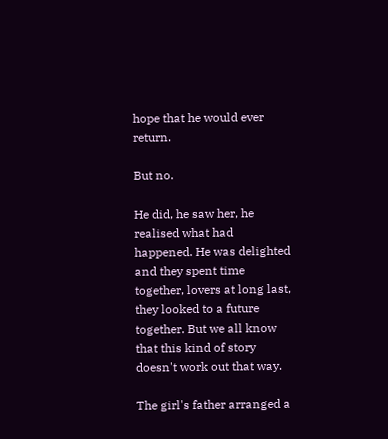hope that he would ever return.

But no.

He did, he saw her, he realised what had happened. He was delighted and they spent time together, lovers at long last, they looked to a future together. But we all know that this kind of story doesn't work out that way.

The girl's father arranged a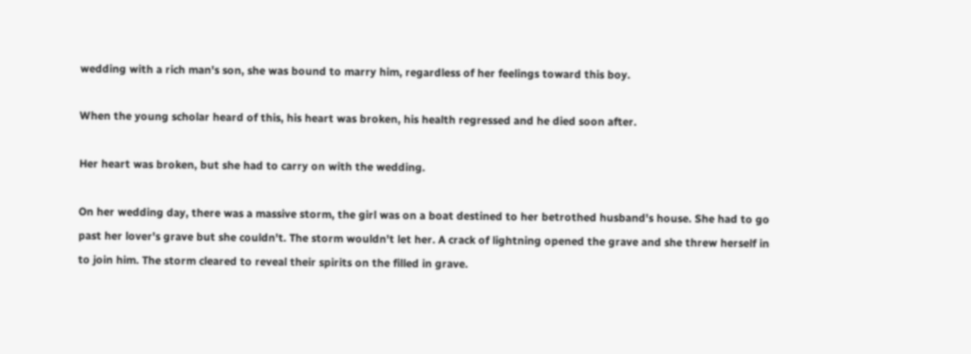wedding with a rich man's son, she was bound to marry him, regardless of her feelings toward this boy.

When the young scholar heard of this, his heart was broken, his health regressed and he died soon after.

Her heart was broken, but she had to carry on with the wedding.

On her wedding day, there was a massive storm, the girl was on a boat destined to her betrothed husband's house. She had to go past her lover's grave but she couldn't. The storm wouldn't let her. A crack of lightning opened the grave and she threw herself in to join him. The storm cleared to reveal their spirits on the filled in grave.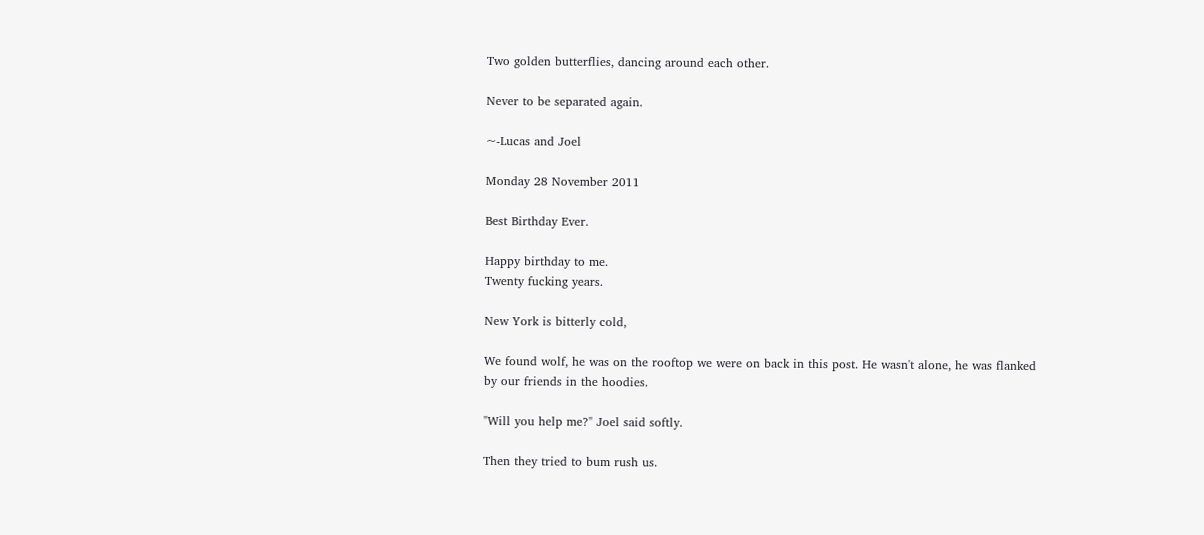Two golden butterflies, dancing around each other.

Never to be separated again.

~-Lucas and Joel

Monday 28 November 2011

Best Birthday Ever.

Happy birthday to me.
Twenty fucking years.

New York is bitterly cold,

We found wolf, he was on the rooftop we were on back in this post. He wasn't alone, he was flanked by our friends in the hoodies.

"Will you help me?" Joel said softly.

Then they tried to bum rush us.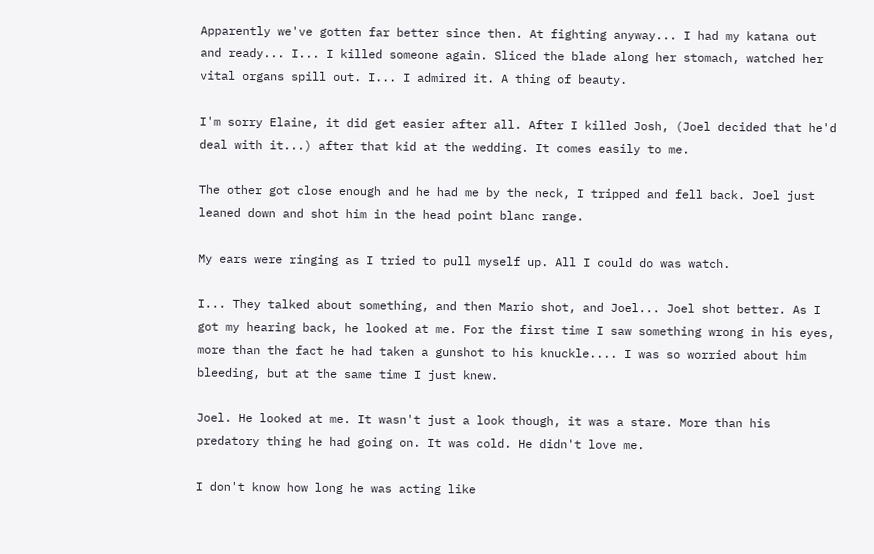Apparently we've gotten far better since then. At fighting anyway... I had my katana out and ready... I... I killed someone again. Sliced the blade along her stomach, watched her vital organs spill out. I... I admired it. A thing of beauty.

I'm sorry Elaine, it did get easier after all. After I killed Josh, (Joel decided that he'd deal with it...) after that kid at the wedding. It comes easily to me.

The other got close enough and he had me by the neck, I tripped and fell back. Joel just leaned down and shot him in the head point blanc range.

My ears were ringing as I tried to pull myself up. All I could do was watch.

I... They talked about something, and then Mario shot, and Joel... Joel shot better. As I got my hearing back, he looked at me. For the first time I saw something wrong in his eyes, more than the fact he had taken a gunshot to his knuckle.... I was so worried about him bleeding, but at the same time I just knew.

Joel. He looked at me. It wasn't just a look though, it was a stare. More than his predatory thing he had going on. It was cold. He didn't love me.

I don't know how long he was acting like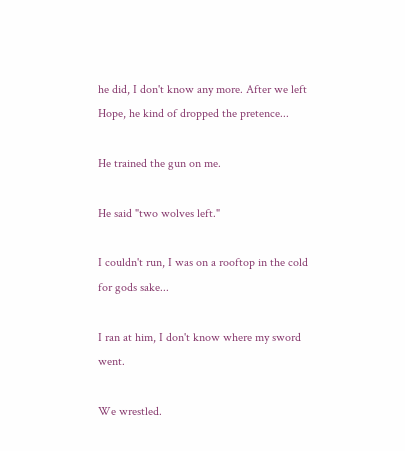he did, I don't know any more. After we left Hope, he kind of dropped the pretence...

He trained the gun on me.

He said "two wolves left."

I couldn't run, I was on a rooftop in the cold for gods sake...

I ran at him, I don't know where my sword went.

We wrestled.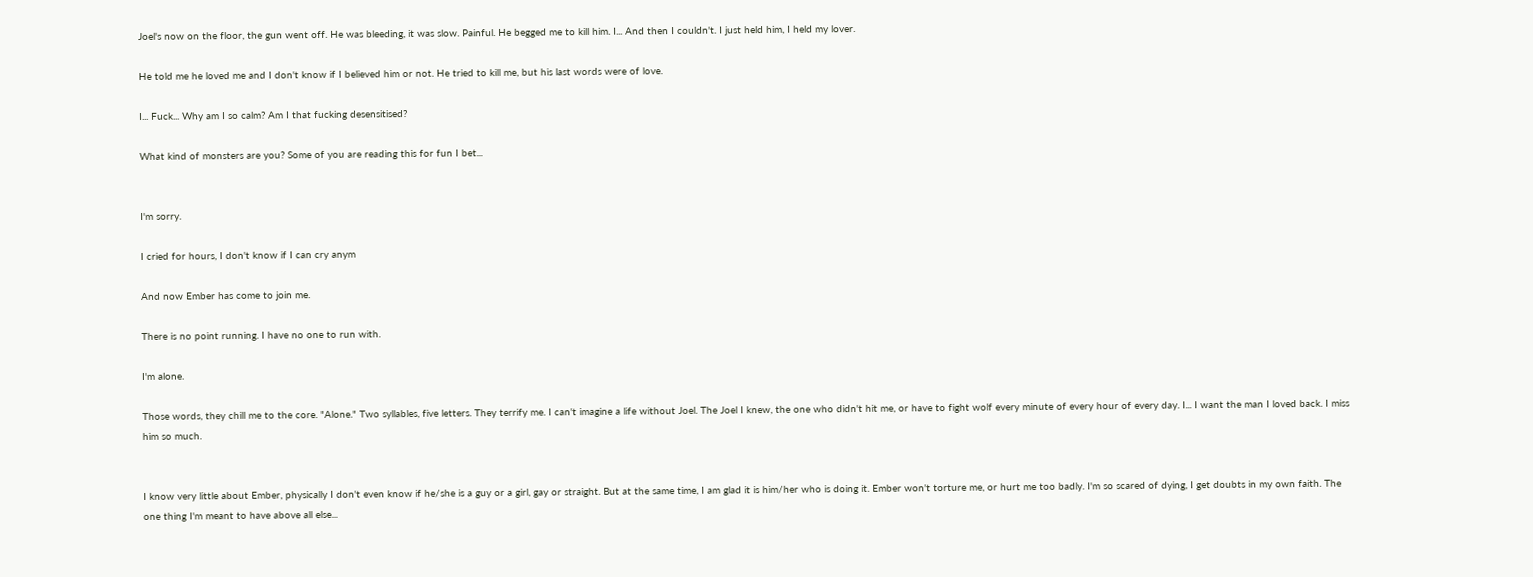Joel's now on the floor, the gun went off. He was bleeding, it was slow. Painful. He begged me to kill him. I... And then I couldn't. I just held him, I held my lover.

He told me he loved me and I don't know if I believed him or not. He tried to kill me, but his last words were of love.

I... Fuck... Why am I so calm? Am I that fucking desensitised?

What kind of monsters are you? Some of you are reading this for fun I bet...


I'm sorry.

I cried for hours, I don't know if I can cry anym

And now Ember has come to join me.

There is no point running. I have no one to run with.

I'm alone.

Those words, they chill me to the core. "Alone." Two syllables, five letters. They terrify me. I can't imagine a life without Joel. The Joel I knew, the one who didn't hit me, or have to fight wolf every minute of every hour of every day. I... I want the man I loved back. I miss him so much.


I know very little about Ember, physically I don't even know if he/she is a guy or a girl, gay or straight. But at the same time, I am glad it is him/her who is doing it. Ember won't torture me, or hurt me too badly. I'm so scared of dying, I get doubts in my own faith. The one thing I'm meant to have above all else...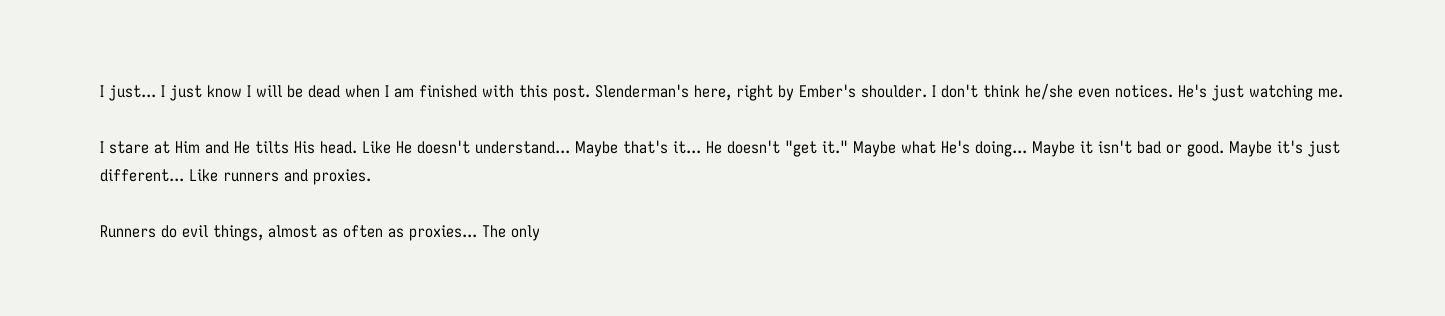I just... I just know I will be dead when I am finished with this post. Slenderman's here, right by Ember's shoulder. I don't think he/she even notices. He's just watching me.

I stare at Him and He tilts His head. Like He doesn't understand... Maybe that's it... He doesn't "get it." Maybe what He's doing... Maybe it isn't bad or good. Maybe it's just different... Like runners and proxies.

Runners do evil things, almost as often as proxies... The only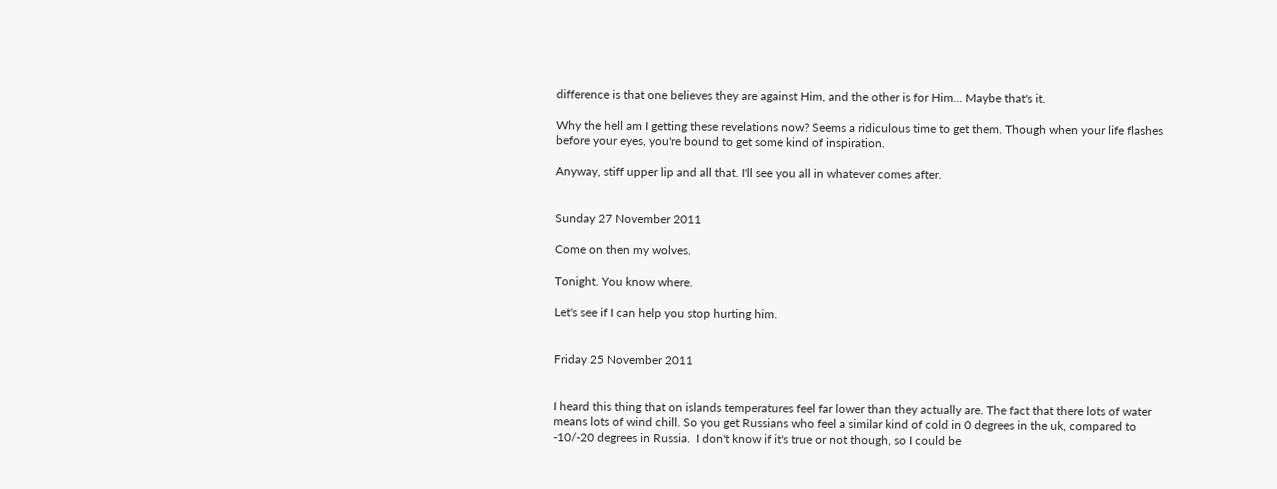difference is that one believes they are against Him, and the other is for Him... Maybe that's it.

Why the hell am I getting these revelations now? Seems a ridiculous time to get them. Though when your life flashes before your eyes, you're bound to get some kind of inspiration.

Anyway, stiff upper lip and all that. I'll see you all in whatever comes after.


Sunday 27 November 2011

Come on then my wolves.

Tonight. You know where.

Let's see if I can help you stop hurting him.


Friday 25 November 2011


I heard this thing that on islands temperatures feel far lower than they actually are. The fact that there lots of water means lots of wind chill. So you get Russians who feel a similar kind of cold in 0 degrees in the uk, compared to -10/-20 degrees in Russia.  I don't know if it's true or not though, so I could be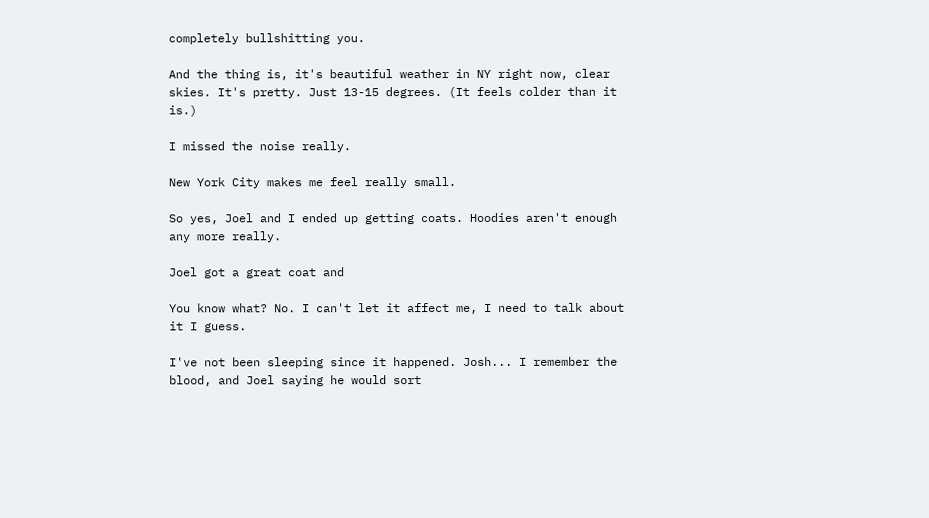completely bullshitting you.

And the thing is, it's beautiful weather in NY right now, clear skies. It's pretty. Just 13-15 degrees. (It feels colder than it is.)

I missed the noise really.

New York City makes me feel really small.

So yes, Joel and I ended up getting coats. Hoodies aren't enough any more really.

Joel got a great coat and

You know what? No. I can't let it affect me, I need to talk about it I guess.

I've not been sleeping since it happened. Josh... I remember the blood, and Joel saying he would sort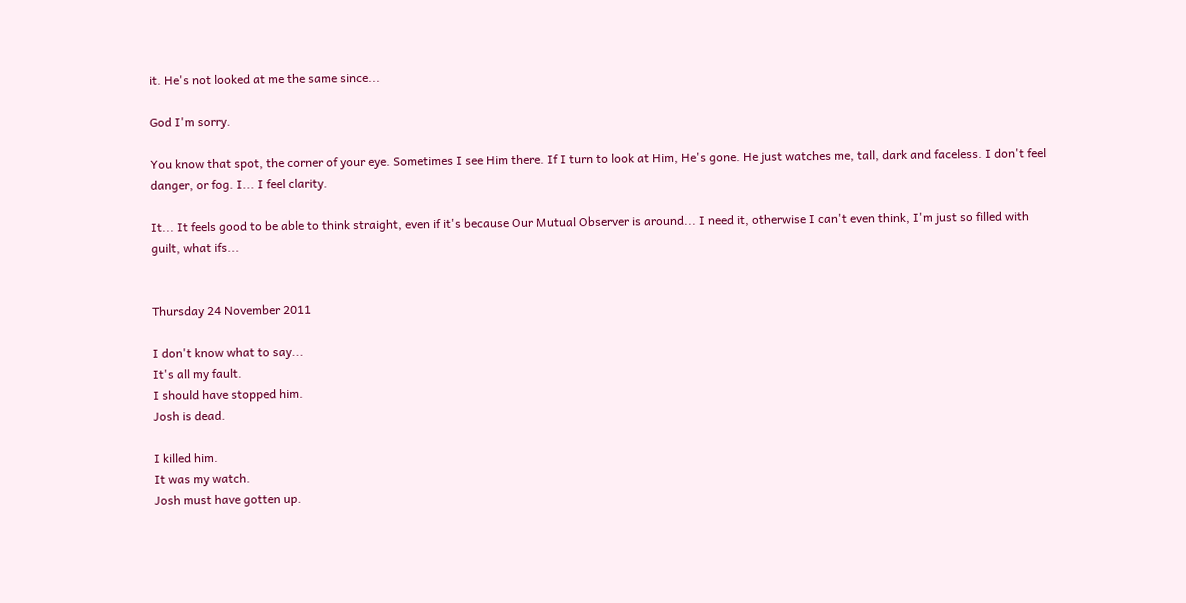it. He's not looked at me the same since...

God I'm sorry.

You know that spot, the corner of your eye. Sometimes I see Him there. If I turn to look at Him, He's gone. He just watches me, tall, dark and faceless. I don't feel danger, or fog. I... I feel clarity.

It... It feels good to be able to think straight, even if it's because Our Mutual Observer is around... I need it, otherwise I can't even think, I'm just so filled with guilt, what ifs...


Thursday 24 November 2011

I don't know what to say...
It's all my fault.
I should have stopped him.
Josh is dead.

I killed him.
It was my watch.
Josh must have gotten up.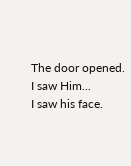The door opened.
I saw Him...
I saw his face.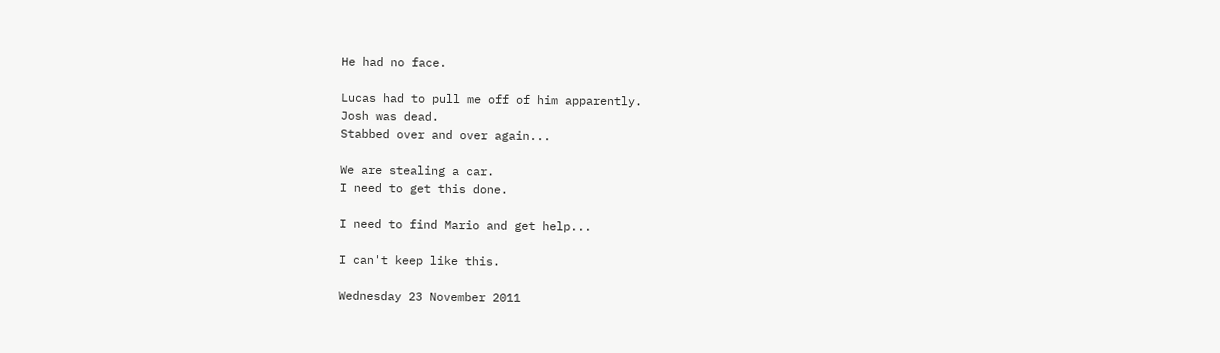He had no face.

Lucas had to pull me off of him apparently.
Josh was dead.
Stabbed over and over again...

We are stealing a car.
I need to get this done.

I need to find Mario and get help...

I can't keep like this.

Wednesday 23 November 2011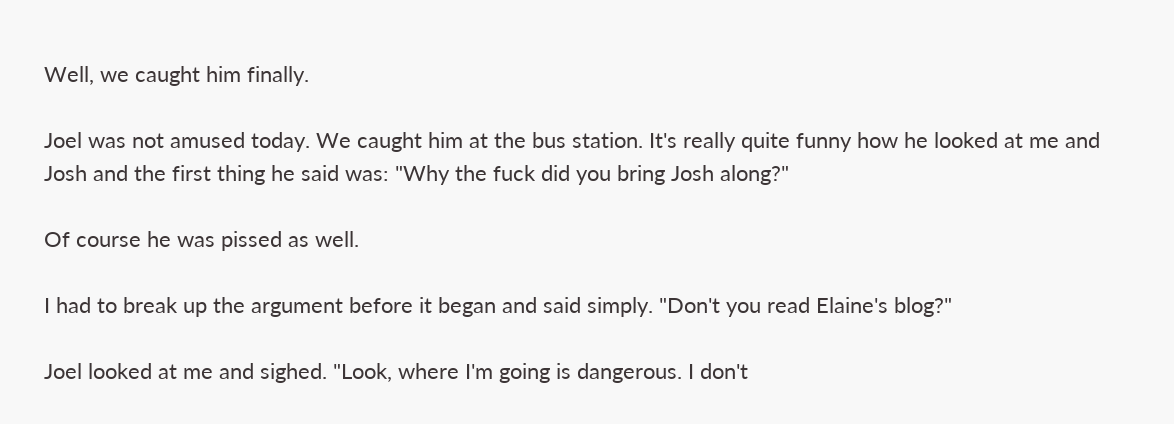Well, we caught him finally.

Joel was not amused today. We caught him at the bus station. It's really quite funny how he looked at me and Josh and the first thing he said was: "Why the fuck did you bring Josh along?"

Of course he was pissed as well.

I had to break up the argument before it began and said simply. "Don't you read Elaine's blog?"

Joel looked at me and sighed. "Look, where I'm going is dangerous. I don't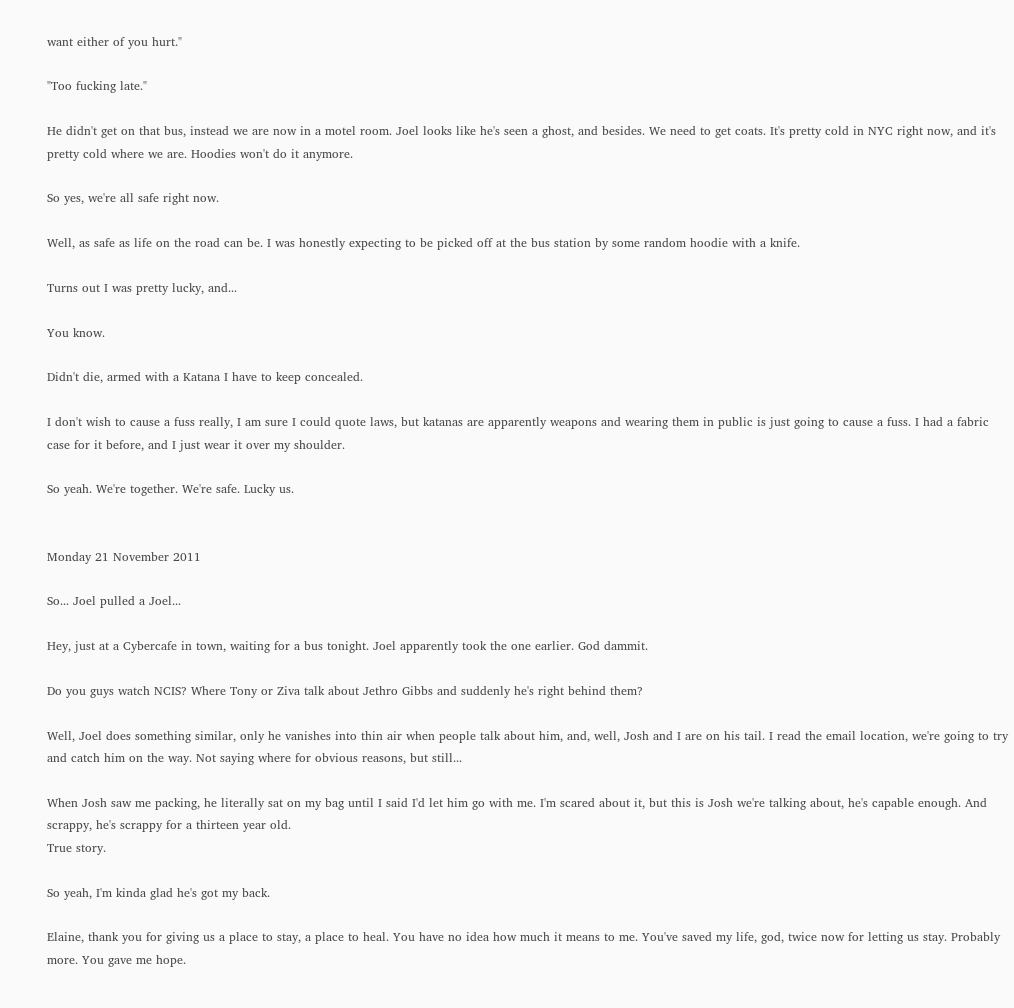want either of you hurt."

"Too fucking late."

He didn't get on that bus, instead we are now in a motel room. Joel looks like he's seen a ghost, and besides. We need to get coats. It's pretty cold in NYC right now, and it's pretty cold where we are. Hoodies won't do it anymore.

So yes, we're all safe right now.

Well, as safe as life on the road can be. I was honestly expecting to be picked off at the bus station by some random hoodie with a knife.

Turns out I was pretty lucky, and...

You know.

Didn't die, armed with a Katana I have to keep concealed.

I don't wish to cause a fuss really, I am sure I could quote laws, but katanas are apparently weapons and wearing them in public is just going to cause a fuss. I had a fabric case for it before, and I just wear it over my shoulder.

So yeah. We're together. We're safe. Lucky us.


Monday 21 November 2011

So... Joel pulled a Joel...

Hey, just at a Cybercafe in town, waiting for a bus tonight. Joel apparently took the one earlier. God dammit.

Do you guys watch NCIS? Where Tony or Ziva talk about Jethro Gibbs and suddenly he's right behind them?

Well, Joel does something similar, only he vanishes into thin air when people talk about him, and, well, Josh and I are on his tail. I read the email location, we're going to try and catch him on the way. Not saying where for obvious reasons, but still...

When Josh saw me packing, he literally sat on my bag until I said I'd let him go with me. I'm scared about it, but this is Josh we're talking about, he's capable enough. And scrappy, he's scrappy for a thirteen year old.
True story.

So yeah, I'm kinda glad he's got my back.

Elaine, thank you for giving us a place to stay, a place to heal. You have no idea how much it means to me. You've saved my life, god, twice now for letting us stay. Probably more. You gave me hope.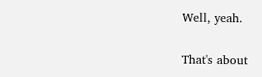Well, yeah.

That's about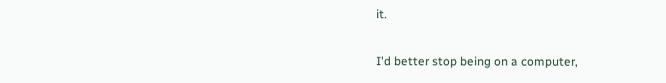it.

I'd better stop being on a computer,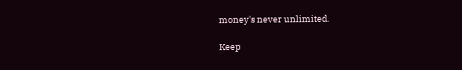money's never unlimited.

Keep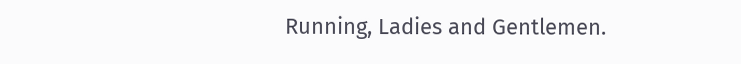Running, Ladies and Gentlemen.